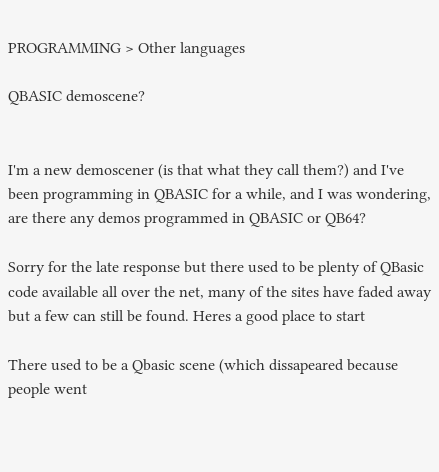PROGRAMMING > Other languages

QBASIC demoscene?


I'm a new demoscener (is that what they call them?) and I've been programming in QBASIC for a while, and I was wondering, are there any demos programmed in QBASIC or QB64?

Sorry for the late response but there used to be plenty of QBasic code available all over the net, many of the sites have faded away but a few can still be found. Heres a good place to start

There used to be a Qbasic scene (which dissapeared because people went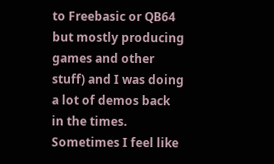to Freebasic or QB64 but mostly producing games and other stuff) and I was doing a lot of demos back in the times. Sometimes I feel like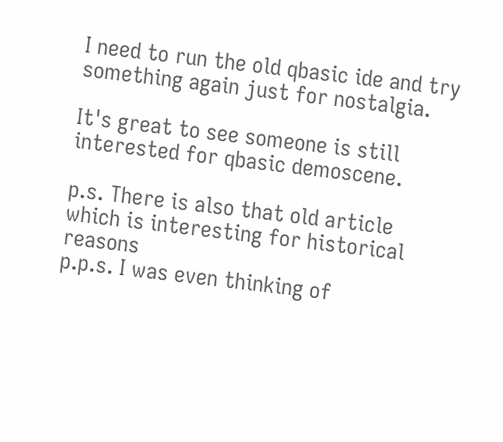I need to run the old qbasic ide and try something again just for nostalgia.

It's great to see someone is still interested for qbasic demoscene.

p.s. There is also that old article which is interesting for historical reasons
p.p.s. I was even thinking of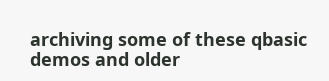archiving some of these qbasic demos and older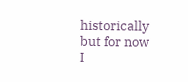historically but for now I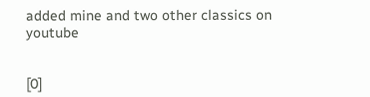added mine and two other classics on youtube


[0]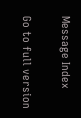Message Index

Go to full version